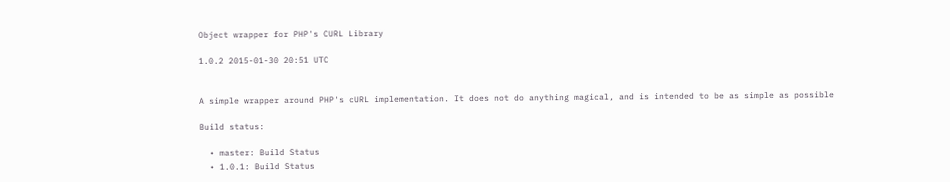Object wrapper for PHP's CURL Library

1.0.2 2015-01-30 20:51 UTC


A simple wrapper around PHP's cURL implementation. It does not do anything magical, and is intended to be as simple as possible

Build status:

  • master: Build Status
  • 1.0.1: Build Status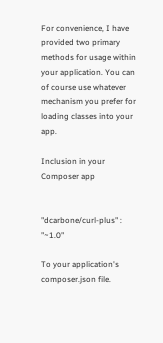For convenience, I have provided two primary methods for usage within your application. You can of course use whatever mechanism you prefer for loading classes into your app.

Inclusion in your Composer app


"dcarbone/curl-plus" : "~1.0"

To your application's composer.json file.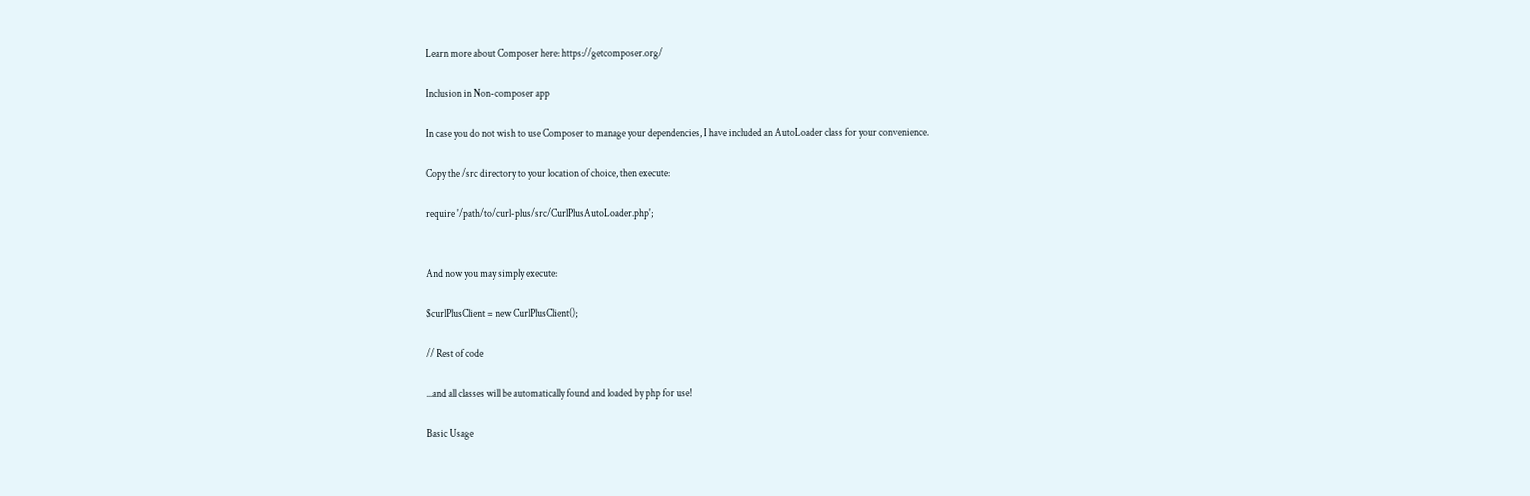Learn more about Composer here: https://getcomposer.org/

Inclusion in Non-composer app

In case you do not wish to use Composer to manage your dependencies, I have included an AutoLoader class for your convenience.

Copy the /src directory to your location of choice, then execute:

require '/path/to/curl-plus/src/CurlPlusAutoLoader.php';


And now you may simply execute:

$curlPlusClient = new CurlPlusClient();

// Rest of code

...and all classes will be automatically found and loaded by php for use!

Basic Usage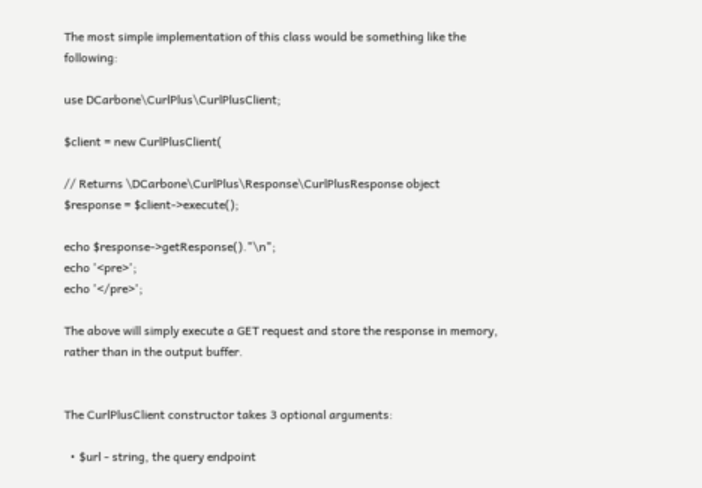The most simple implementation of this class would be something like the following:

use DCarbone\CurlPlus\CurlPlusClient;

$client = new CurlPlusClient(

// Returns \DCarbone\CurlPlus\Response\CurlPlusResponse object
$response = $client->execute();

echo $response->getResponse()."\n";
echo '<pre>';
echo '</pre>';

The above will simply execute a GET request and store the response in memory, rather than in the output buffer.


The CurlPlusClient constructor takes 3 optional arguments:

  • $url - string, the query endpoint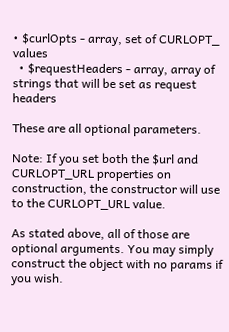• $curlOpts - array, set of CURLOPT_ values
  • $requestHeaders - array, array of strings that will be set as request headers

These are all optional parameters.

Note: If you set both the $url and CURLOPT_URL properties on construction, the constructor will use to the CURLOPT_URL value.

As stated above, all of those are optional arguments. You may simply construct the object with no params if you wish.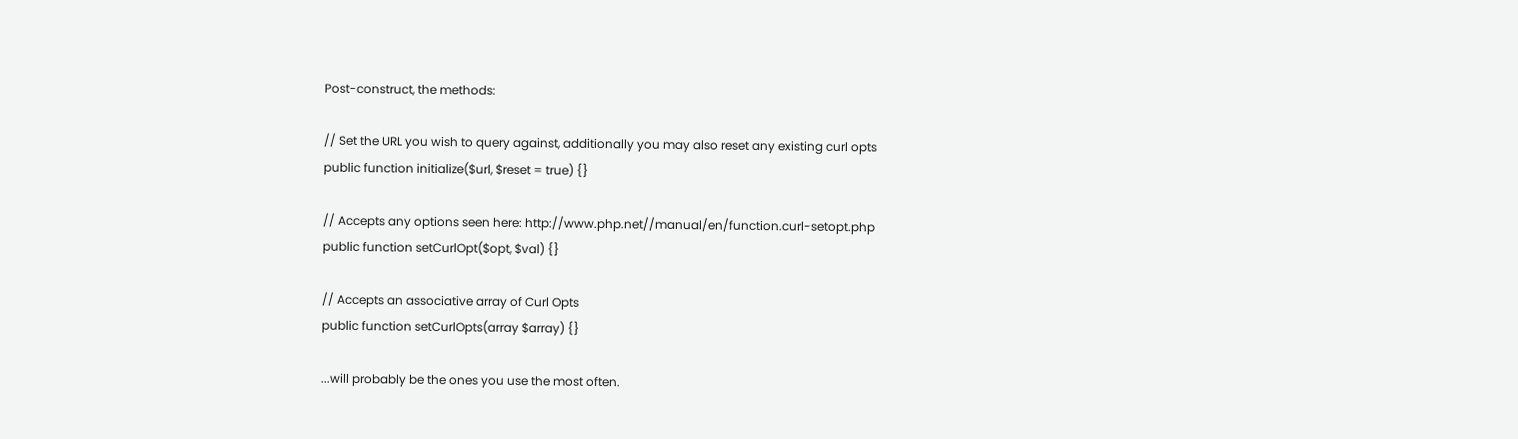Post-construct, the methods:

// Set the URL you wish to query against, additionally you may also reset any existing curl opts
public function initialize($url, $reset = true) {}

// Accepts any options seen here: http://www.php.net//manual/en/function.curl-setopt.php
public function setCurlOpt($opt, $val) {}

// Accepts an associative array of Curl Opts
public function setCurlOpts(array $array) {}

...will probably be the ones you use the most often.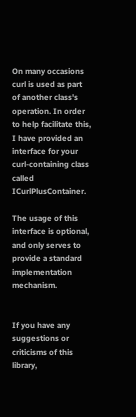On many occasions curl is used as part of another class's operation. In order to help facilitate this, I have provided an interface for your curl-containing class called ICurlPlusContainer.

The usage of this interface is optional, and only serves to provide a standard implementation mechanism.


If you have any suggestions or criticisms of this library,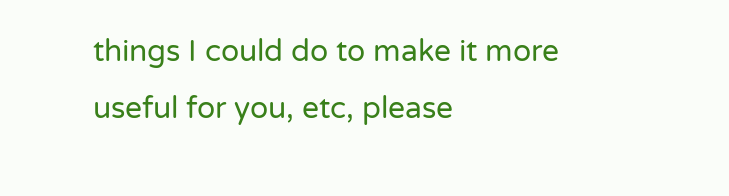things I could do to make it more useful for you, etc, please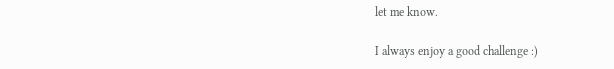let me know.

I always enjoy a good challenge :)